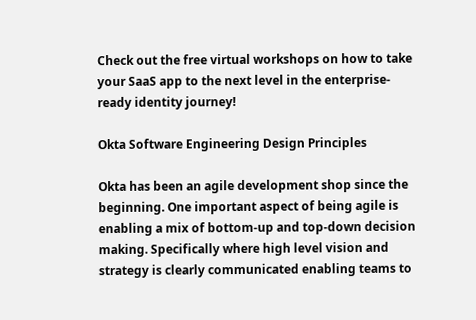Check out the free virtual workshops on how to take your SaaS app to the next level in the enterprise-ready identity journey!

Okta Software Engineering Design Principles

Okta has been an agile development shop since the beginning. One important aspect of being agile is enabling a mix of bottom-up and top-down decision making. Specifically where high level vision and strategy is clearly communicated enabling teams to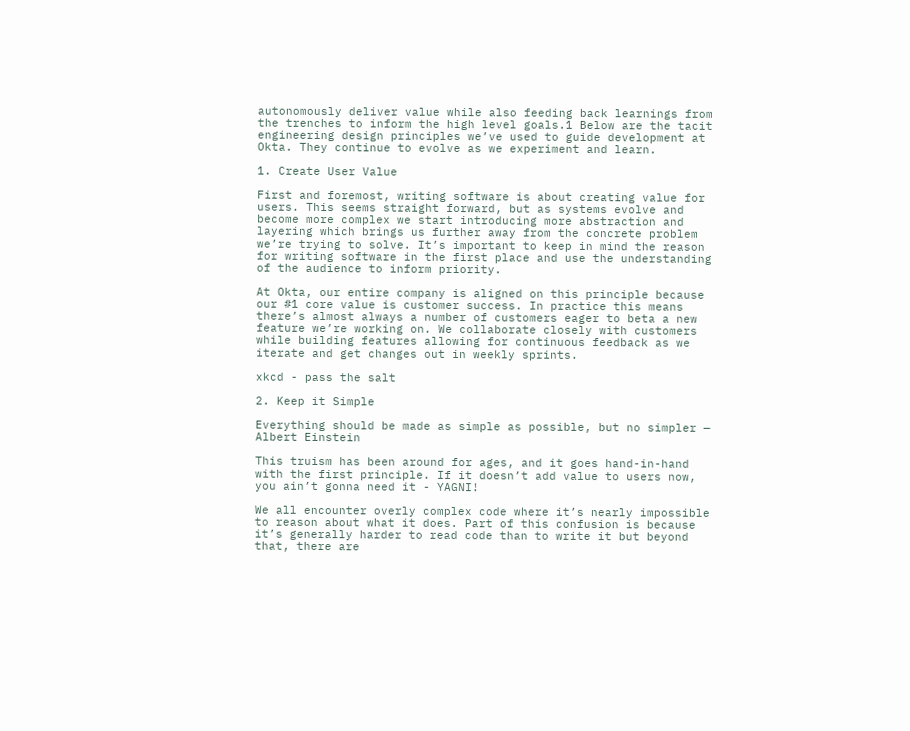autonomously deliver value while also feeding back learnings from the trenches to inform the high level goals.1 Below are the tacit engineering design principles we’ve used to guide development at Okta. They continue to evolve as we experiment and learn.

1. Create User Value

First and foremost, writing software is about creating value for users. This seems straight forward, but as systems evolve and become more complex we start introducing more abstraction and layering which brings us further away from the concrete problem we’re trying to solve. It’s important to keep in mind the reason for writing software in the first place and use the understanding of the audience to inform priority.

At Okta, our entire company is aligned on this principle because our #1 core value is customer success. In practice this means there’s almost always a number of customers eager to beta a new feature we’re working on. We collaborate closely with customers while building features allowing for continuous feedback as we iterate and get changes out in weekly sprints.

xkcd - pass the salt

2. Keep it Simple

Everything should be made as simple as possible, but no simpler — Albert Einstein

This truism has been around for ages, and it goes hand-in-hand with the first principle. If it doesn’t add value to users now, you ain’t gonna need it - YAGNI!

We all encounter overly complex code where it’s nearly impossible to reason about what it does. Part of this confusion is because it’s generally harder to read code than to write it but beyond that, there are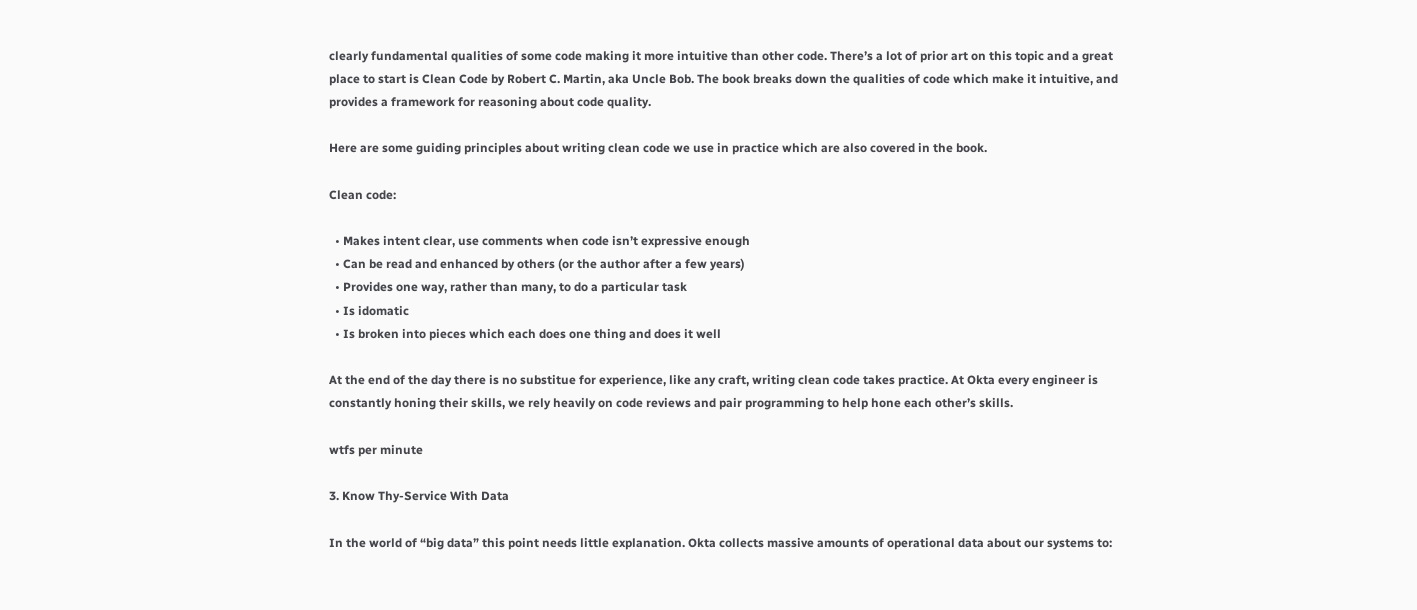clearly fundamental qualities of some code making it more intuitive than other code. There’s a lot of prior art on this topic and a great place to start is Clean Code by Robert C. Martin, aka Uncle Bob. The book breaks down the qualities of code which make it intuitive, and provides a framework for reasoning about code quality.

Here are some guiding principles about writing clean code we use in practice which are also covered in the book.

Clean code:

  • Makes intent clear, use comments when code isn’t expressive enough
  • Can be read and enhanced by others (or the author after a few years)
  • Provides one way, rather than many, to do a particular task
  • Is idomatic
  • Is broken into pieces which each does one thing and does it well

At the end of the day there is no substitue for experience, like any craft, writing clean code takes practice. At Okta every engineer is constantly honing their skills, we rely heavily on code reviews and pair programming to help hone each other’s skills.

wtfs per minute

3. Know Thy-Service With Data

In the world of “big data” this point needs little explanation. Okta collects massive amounts of operational data about our systems to: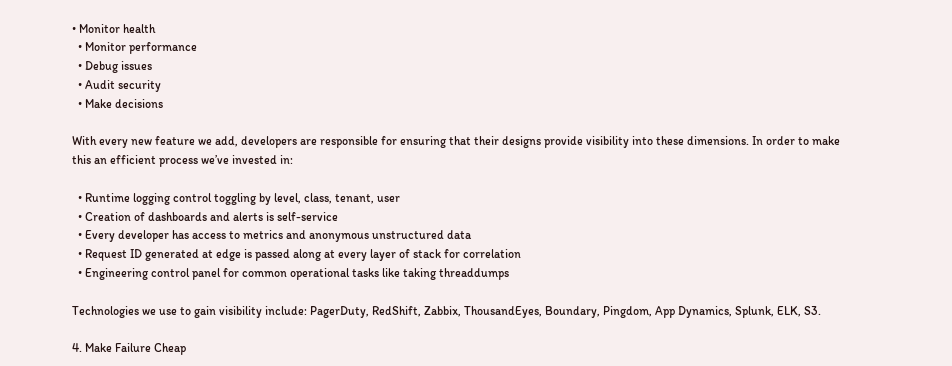• Monitor health
  • Monitor performance
  • Debug issues
  • Audit security
  • Make decisions

With every new feature we add, developers are responsible for ensuring that their designs provide visibility into these dimensions. In order to make this an efficient process we’ve invested in:

  • Runtime logging control toggling by level, class, tenant, user
  • Creation of dashboards and alerts is self-service
  • Every developer has access to metrics and anonymous unstructured data
  • Request ID generated at edge is passed along at every layer of stack for correlation
  • Engineering control panel for common operational tasks like taking threaddumps

Technologies we use to gain visibility include: PagerDuty, RedShift, Zabbix, ThousandEyes, Boundary, Pingdom, App Dynamics, Splunk, ELK, S3.

4. Make Failure Cheap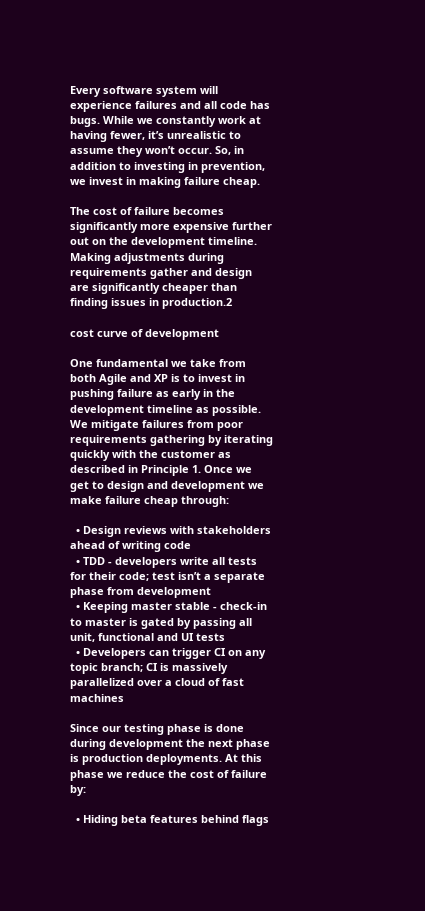Every software system will experience failures and all code has bugs. While we constantly work at having fewer, it’s unrealistic to assume they won’t occur. So, in addition to investing in prevention, we invest in making failure cheap.

The cost of failure becomes significantly more expensive further out on the development timeline. Making adjustments during requirements gather and design are significantly cheaper than finding issues in production.2

cost curve of development

One fundamental we take from both Agile and XP is to invest in pushing failure as early in the development timeline as possible. We mitigate failures from poor requirements gathering by iterating quickly with the customer as described in Principle 1. Once we get to design and development we make failure cheap through:

  • Design reviews with stakeholders ahead of writing code
  • TDD - developers write all tests for their code; test isn’t a separate phase from development
  • Keeping master stable - check-in to master is gated by passing all unit, functional and UI tests
  • Developers can trigger CI on any topic branch; CI is massively parallelized over a cloud of fast machines

Since our testing phase is done during development the next phase is production deployments. At this phase we reduce the cost of failure by:

  • Hiding beta features behind flags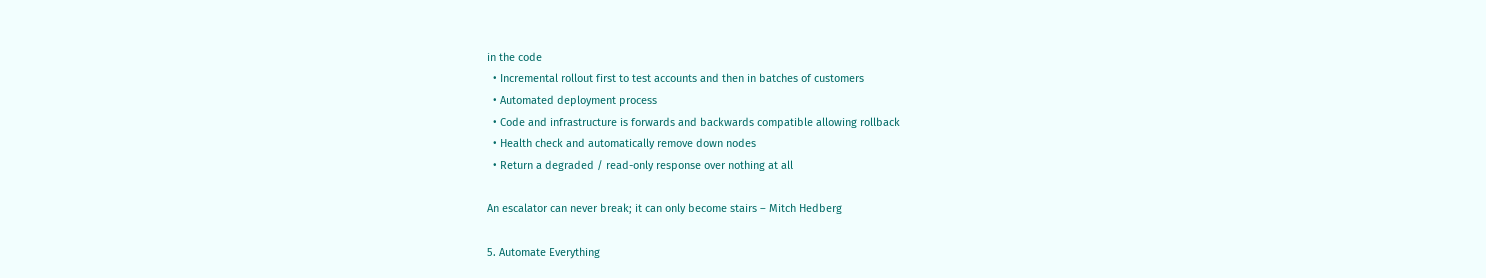in the code
  • Incremental rollout first to test accounts and then in batches of customers
  • Automated deployment process
  • Code and infrastructure is forwards and backwards compatible allowing rollback
  • Health check and automatically remove down nodes
  • Return a degraded / read-only response over nothing at all

An escalator can never break; it can only become stairs – Mitch Hedberg

5. Automate Everything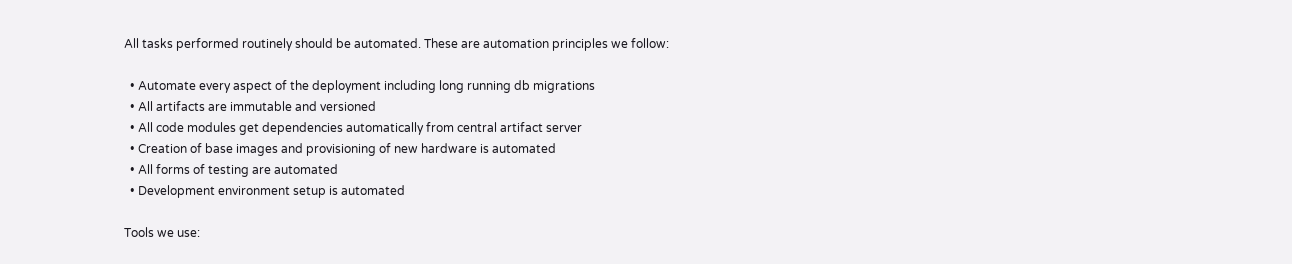All tasks performed routinely should be automated. These are automation principles we follow:

  • Automate every aspect of the deployment including long running db migrations
  • All artifacts are immutable and versioned
  • All code modules get dependencies automatically from central artifact server
  • Creation of base images and provisioning of new hardware is automated
  • All forms of testing are automated
  • Development environment setup is automated

Tools we use: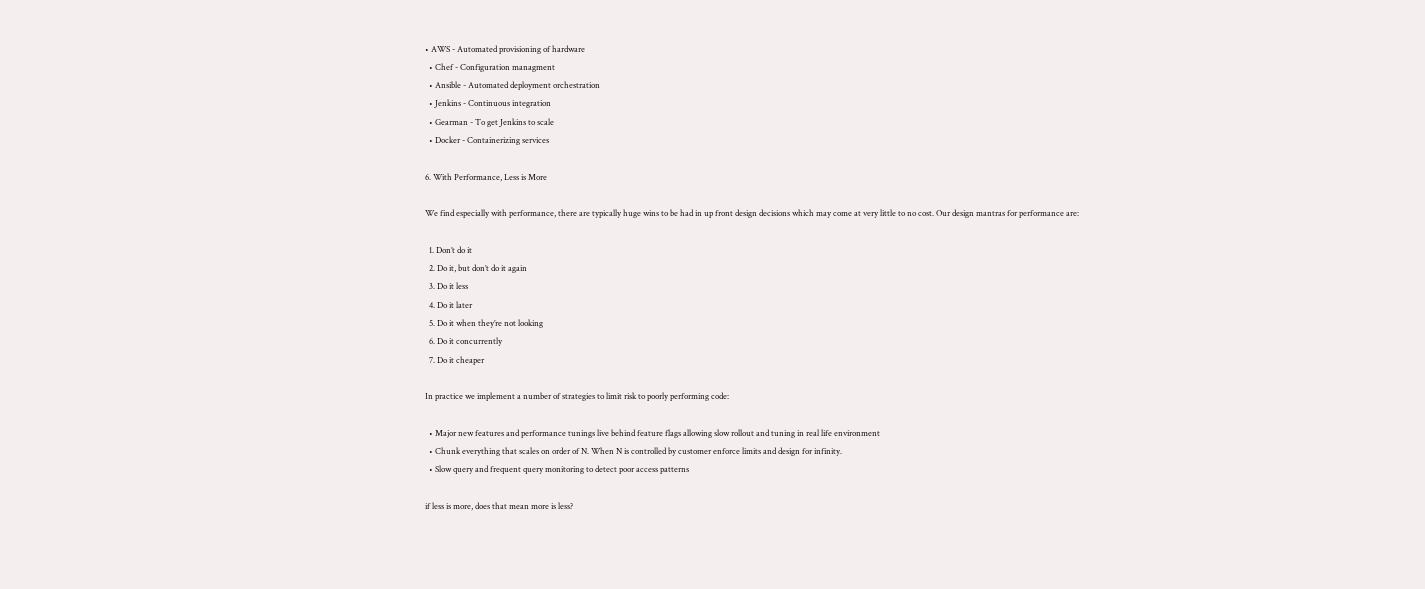• AWS - Automated provisioning of hardware
  • Chef - Configuration managment
  • Ansible - Automated deployment orchestration
  • Jenkins - Continuous integration
  • Gearman - To get Jenkins to scale
  • Docker - Containerizing services

6. With Performance, Less is More

We find especially with performance, there are typically huge wins to be had in up front design decisions which may come at very little to no cost. Our design mantras for performance are:

  1. Don’t do it
  2. Do it, but don’t do it again
  3. Do it less
  4. Do it later
  5. Do it when they’re not looking
  6. Do it concurrently
  7. Do it cheaper

In practice we implement a number of strategies to limit risk to poorly performing code:

  • Major new features and performance tunings live behind feature flags allowing slow rollout and tuning in real life environment
  • Chunk everything that scales on order of N. When N is controlled by customer enforce limits and design for infinity.
  • Slow query and frequent query monitoring to detect poor access patterns

if less is more, does that mean more is less?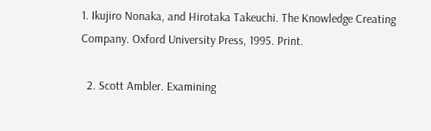1. Ikujiro Nonaka, and Hirotaka Takeuchi. The Knowledge Creating Company. Oxford University Press, 1995. Print.

  2. Scott Ambler. Examining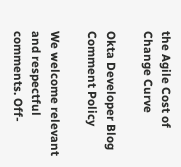the Agile Cost of Change Curve

Okta Developer Blog Comment Policy

We welcome relevant and respectful comments. Off-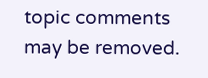topic comments may be removed.